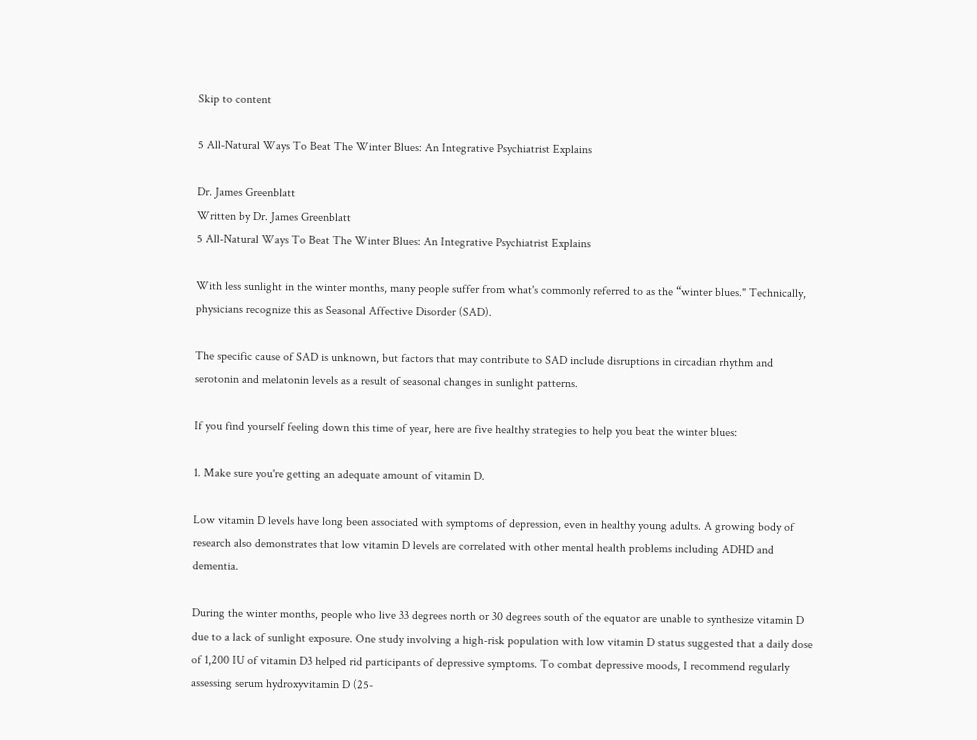Skip to content

5 All-Natural Ways To Beat The Winter Blues: An Integrative Psychiatrist Explains

Dr. James Greenblatt
Written by Dr. James Greenblatt
5 All-Natural Ways To Beat The Winter Blues: An Integrative Psychiatrist Explains

With less sunlight in the winter months, many people suffer from what's commonly referred to as the “winter blues." Technically, physicians recognize this as Seasonal Affective Disorder (SAD).

The specific cause of SAD is unknown, but factors that may contribute to SAD include disruptions in circadian rhythm and serotonin and melatonin levels as a result of seasonal changes in sunlight patterns.

If you find yourself feeling down this time of year, here are five healthy strategies to help you beat the winter blues:

1. Make sure you're getting an adequate amount of vitamin D.

Low vitamin D levels have long been associated with symptoms of depression, even in healthy young adults. A growing body of research also demonstrates that low vitamin D levels are correlated with other mental health problems including ADHD and dementia.

During the winter months, people who live 33 degrees north or 30 degrees south of the equator are unable to synthesize vitamin D due to a lack of sunlight exposure. One study involving a high-risk population with low vitamin D status suggested that a daily dose of 1,200 IU of vitamin D3 helped rid participants of depressive symptoms. To combat depressive moods, I recommend regularly assessing serum hydroxyvitamin D (25-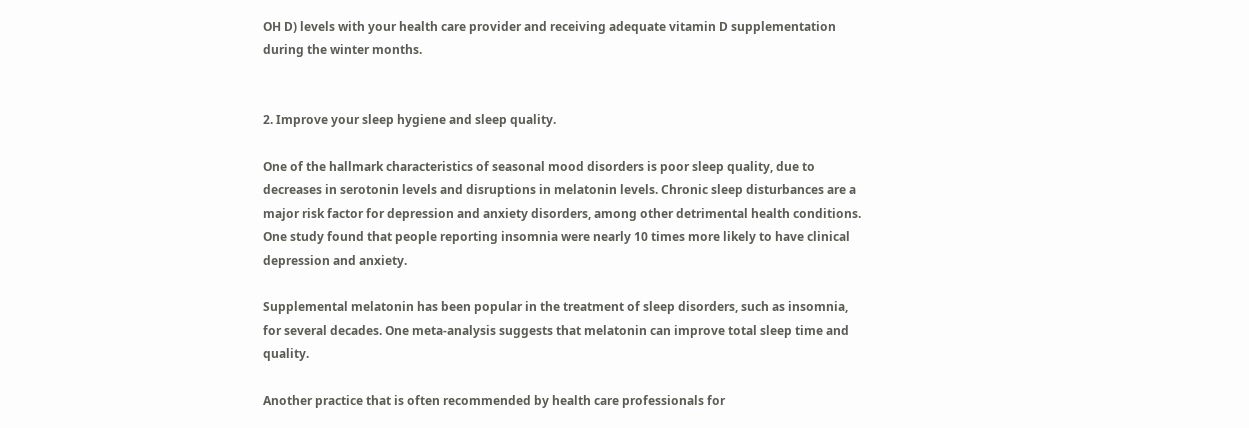OH D) levels with your health care provider and receiving adequate vitamin D supplementation during the winter months.


2. Improve your sleep hygiene and sleep quality.

One of the hallmark characteristics of seasonal mood disorders is poor sleep quality, due to decreases in serotonin levels and disruptions in melatonin levels. Chronic sleep disturbances are a major risk factor for depression and anxiety disorders, among other detrimental health conditions. One study found that people reporting insomnia were nearly 10 times more likely to have clinical depression and anxiety.

Supplemental melatonin has been popular in the treatment of sleep disorders, such as insomnia, for several decades. One meta-analysis suggests that melatonin can improve total sleep time and quality.

Another practice that is often recommended by health care professionals for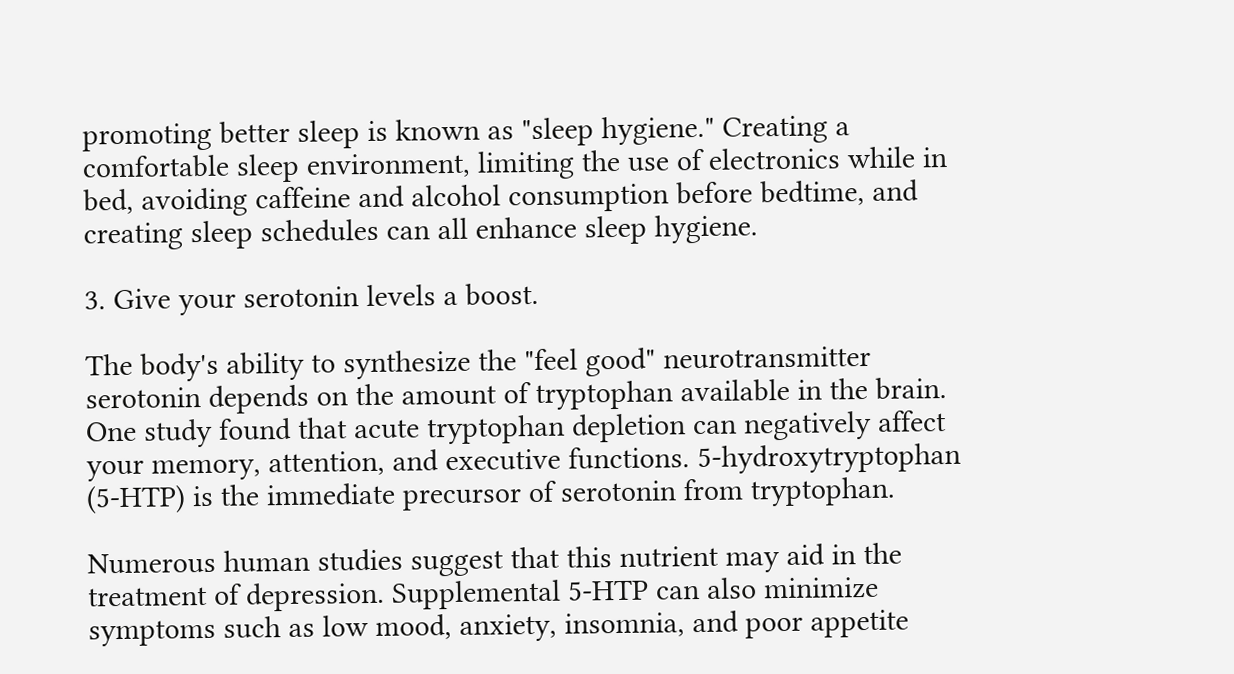promoting better sleep is known as "sleep hygiene." Creating a comfortable sleep environment, limiting the use of electronics while in bed, avoiding caffeine and alcohol consumption before bedtime, and creating sleep schedules can all enhance sleep hygiene.

3. Give your serotonin levels a boost.

The body's ability to synthesize the "feel good" neurotransmitter serotonin depends on the amount of tryptophan available in the brain. One study found that acute tryptophan depletion can negatively affect your memory, attention, and executive functions. 5-hydroxytryptophan (5-HTP) is the immediate precursor of serotonin from tryptophan.

Numerous human studies suggest that this nutrient may aid in the treatment of depression. Supplemental 5-HTP can also minimize symptoms such as low mood, anxiety, insomnia, and poor appetite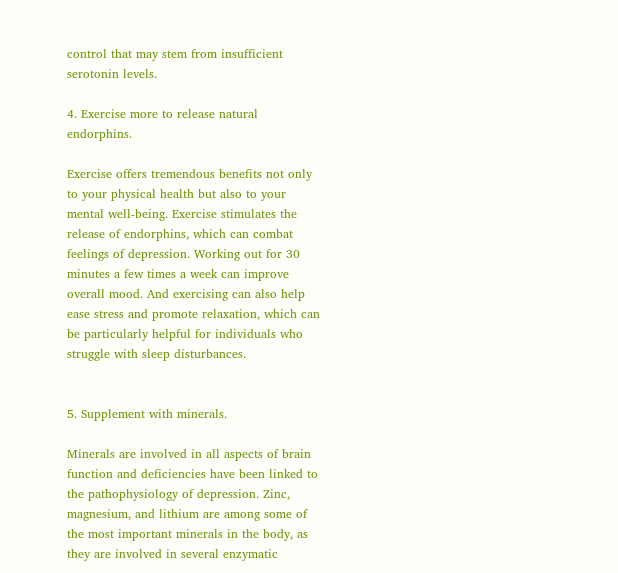control that may stem from insufficient serotonin levels.

4. Exercise more to release natural endorphins.

Exercise offers tremendous benefits not only to your physical health but also to your mental well-being. Exercise stimulates the release of endorphins, which can combat feelings of depression. Working out for 30 minutes a few times a week can improve overall mood. And exercising can also help ease stress and promote relaxation, which can be particularly helpful for individuals who struggle with sleep disturbances.


5. Supplement with minerals.

Minerals are involved in all aspects of brain function and deficiencies have been linked to the pathophysiology of depression. Zinc, magnesium, and lithium are among some of the most important minerals in the body, as they are involved in several enzymatic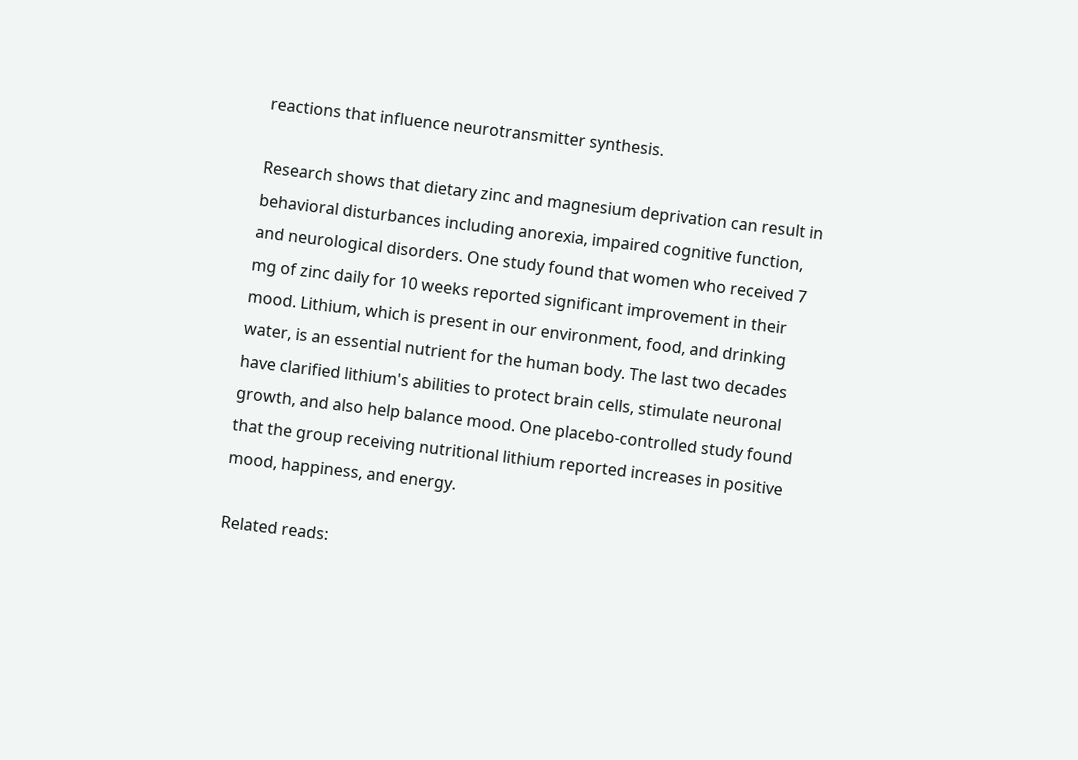reactions that influence neurotransmitter synthesis.

Research shows that dietary zinc and magnesium deprivation can result in behavioral disturbances including anorexia, impaired cognitive function, and neurological disorders. One study found that women who received 7 mg of zinc daily for 10 weeks reported significant improvement in their mood. Lithium, which is present in our environment, food, and drinking water, is an essential nutrient for the human body. The last two decades have clarified lithium's abilities to protect brain cells, stimulate neuronal growth, and also help balance mood. One placebo-controlled study found that the group receiving nutritional lithium reported increases in positive mood, happiness, and energy.

Related reads: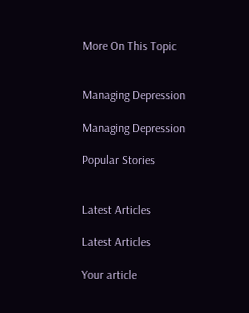More On This Topic


Managing Depression

Managing Depression

Popular Stories


Latest Articles

Latest Articles

Your article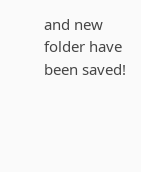and new folder have been saved!